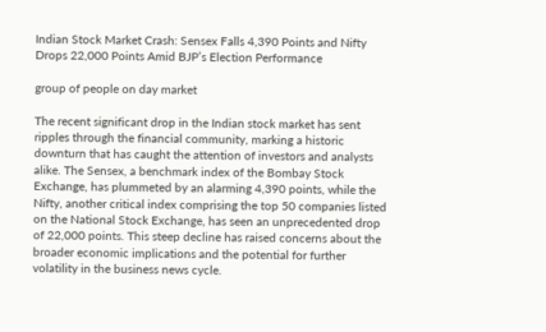Indian Stock Market Crash: Sensex Falls 4,390 Points and Nifty Drops 22,000 Points Amid BJP’s Election Performance

group of people on day market

The recent significant drop in the Indian stock market has sent ripples through the financial community, marking a historic downturn that has caught the attention of investors and analysts alike. The Sensex, a benchmark index of the Bombay Stock Exchange, has plummeted by an alarming 4,390 points, while the Nifty, another critical index comprising the top 50 companies listed on the National Stock Exchange, has seen an unprecedented drop of 22,000 points. This steep decline has raised concerns about the broader economic implications and the potential for further volatility in the business news cycle.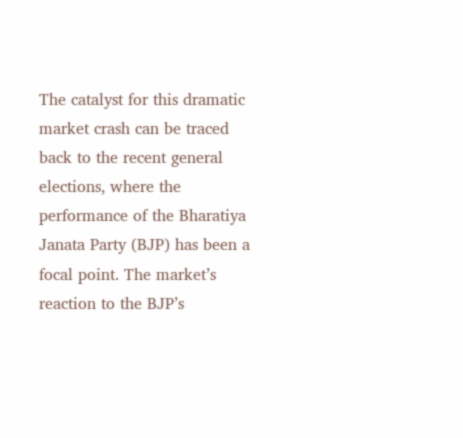The catalyst for this dramatic market crash can be traced back to the recent general elections, where the performance of the Bharatiya Janata Party (BJP) has been a focal point. The market’s reaction to the BJP’s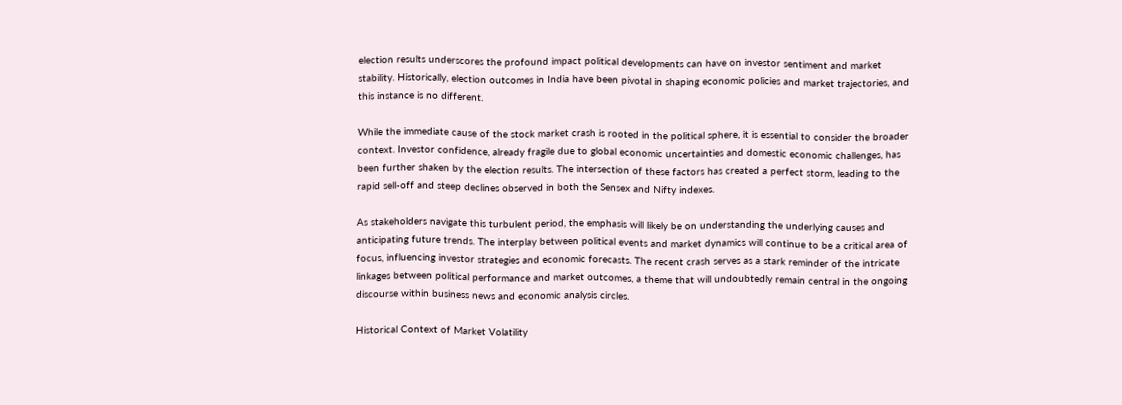election results underscores the profound impact political developments can have on investor sentiment and market stability. Historically, election outcomes in India have been pivotal in shaping economic policies and market trajectories, and this instance is no different.

While the immediate cause of the stock market crash is rooted in the political sphere, it is essential to consider the broader context. Investor confidence, already fragile due to global economic uncertainties and domestic economic challenges, has been further shaken by the election results. The intersection of these factors has created a perfect storm, leading to the rapid sell-off and steep declines observed in both the Sensex and Nifty indexes.

As stakeholders navigate this turbulent period, the emphasis will likely be on understanding the underlying causes and anticipating future trends. The interplay between political events and market dynamics will continue to be a critical area of focus, influencing investor strategies and economic forecasts. The recent crash serves as a stark reminder of the intricate linkages between political performance and market outcomes, a theme that will undoubtedly remain central in the ongoing discourse within business news and economic analysis circles.

Historical Context of Market Volatility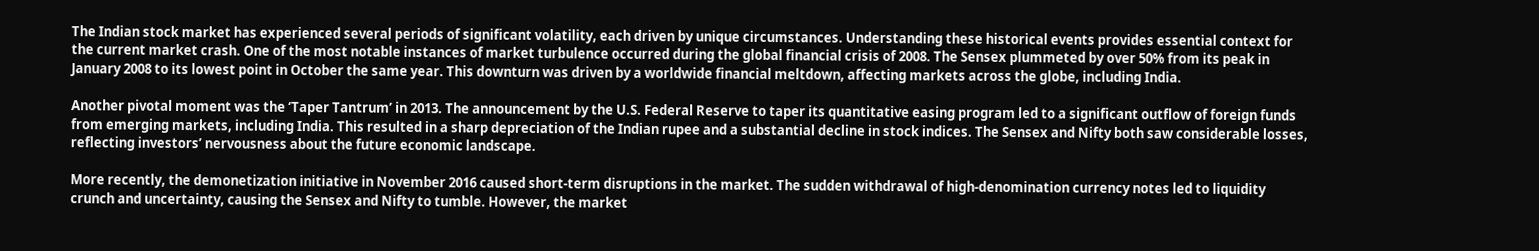The Indian stock market has experienced several periods of significant volatility, each driven by unique circumstances. Understanding these historical events provides essential context for the current market crash. One of the most notable instances of market turbulence occurred during the global financial crisis of 2008. The Sensex plummeted by over 50% from its peak in January 2008 to its lowest point in October the same year. This downturn was driven by a worldwide financial meltdown, affecting markets across the globe, including India.

Another pivotal moment was the ‘Taper Tantrum’ in 2013. The announcement by the U.S. Federal Reserve to taper its quantitative easing program led to a significant outflow of foreign funds from emerging markets, including India. This resulted in a sharp depreciation of the Indian rupee and a substantial decline in stock indices. The Sensex and Nifty both saw considerable losses, reflecting investors’ nervousness about the future economic landscape.

More recently, the demonetization initiative in November 2016 caused short-term disruptions in the market. The sudden withdrawal of high-denomination currency notes led to liquidity crunch and uncertainty, causing the Sensex and Nifty to tumble. However, the market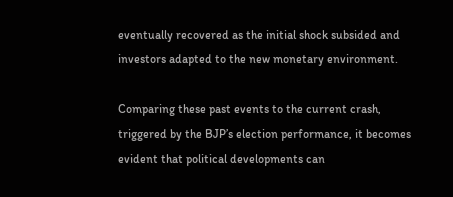eventually recovered as the initial shock subsided and investors adapted to the new monetary environment.

Comparing these past events to the current crash, triggered by the BJP’s election performance, it becomes evident that political developments can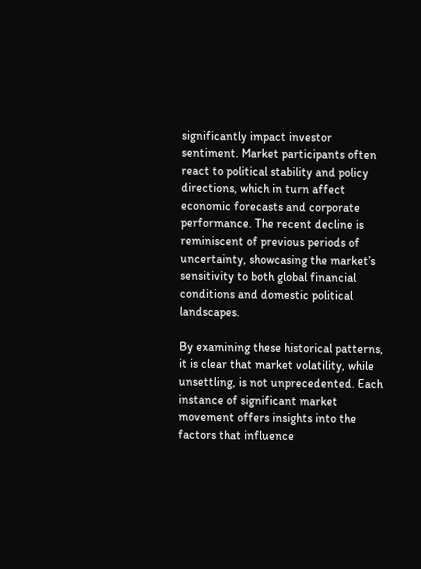significantly impact investor sentiment. Market participants often react to political stability and policy directions, which in turn affect economic forecasts and corporate performance. The recent decline is reminiscent of previous periods of uncertainty, showcasing the market’s sensitivity to both global financial conditions and domestic political landscapes.

By examining these historical patterns, it is clear that market volatility, while unsettling, is not unprecedented. Each instance of significant market movement offers insights into the factors that influence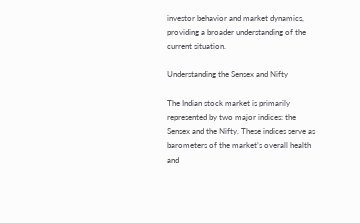investor behavior and market dynamics, providing a broader understanding of the current situation.

Understanding the Sensex and Nifty

The Indian stock market is primarily represented by two major indices: the Sensex and the Nifty. These indices serve as barometers of the market’s overall health and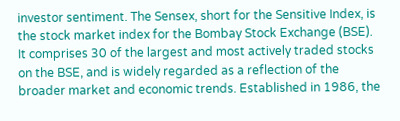investor sentiment. The Sensex, short for the Sensitive Index, is the stock market index for the Bombay Stock Exchange (BSE). It comprises 30 of the largest and most actively traded stocks on the BSE, and is widely regarded as a reflection of the broader market and economic trends. Established in 1986, the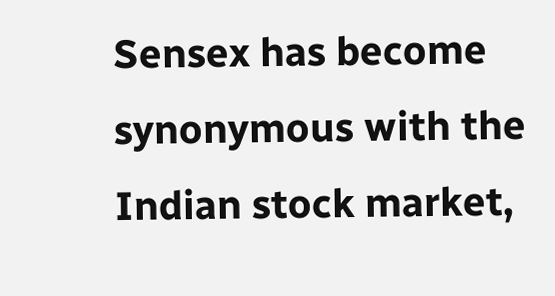Sensex has become synonymous with the Indian stock market,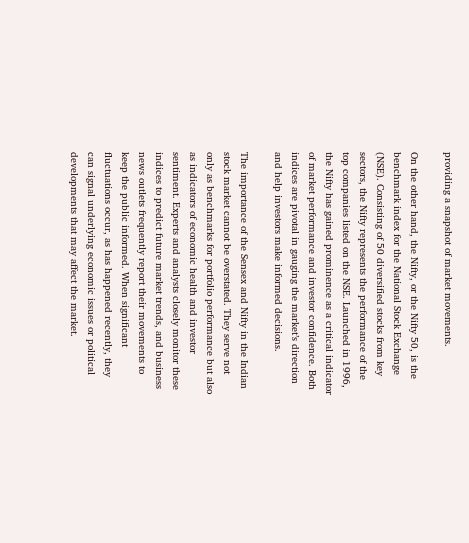providing a snapshot of market movements.

On the other hand, the Nifty, or the Nifty 50, is the benchmark index for the National Stock Exchange (NSE). Consisting of 50 diversified stocks from key sectors, the Nifty represents the performance of the top companies listed on the NSE. Launched in 1996, the Nifty has gained prominence as a critical indicator of market performance and investor confidence. Both indices are pivotal in gauging the market’s direction and help investors make informed decisions.

The importance of the Sensex and Nifty in the Indian stock market cannot be overstated. They serve not only as benchmarks for portfolio performance but also as indicators of economic health and investor sentiment. Experts and analysts closely monitor these indices to predict future market trends, and business news outlets frequently report their movements to keep the public informed. When significant fluctuations occur, as has happened recently, they can signal underlying economic issues or political developments that may affect the market.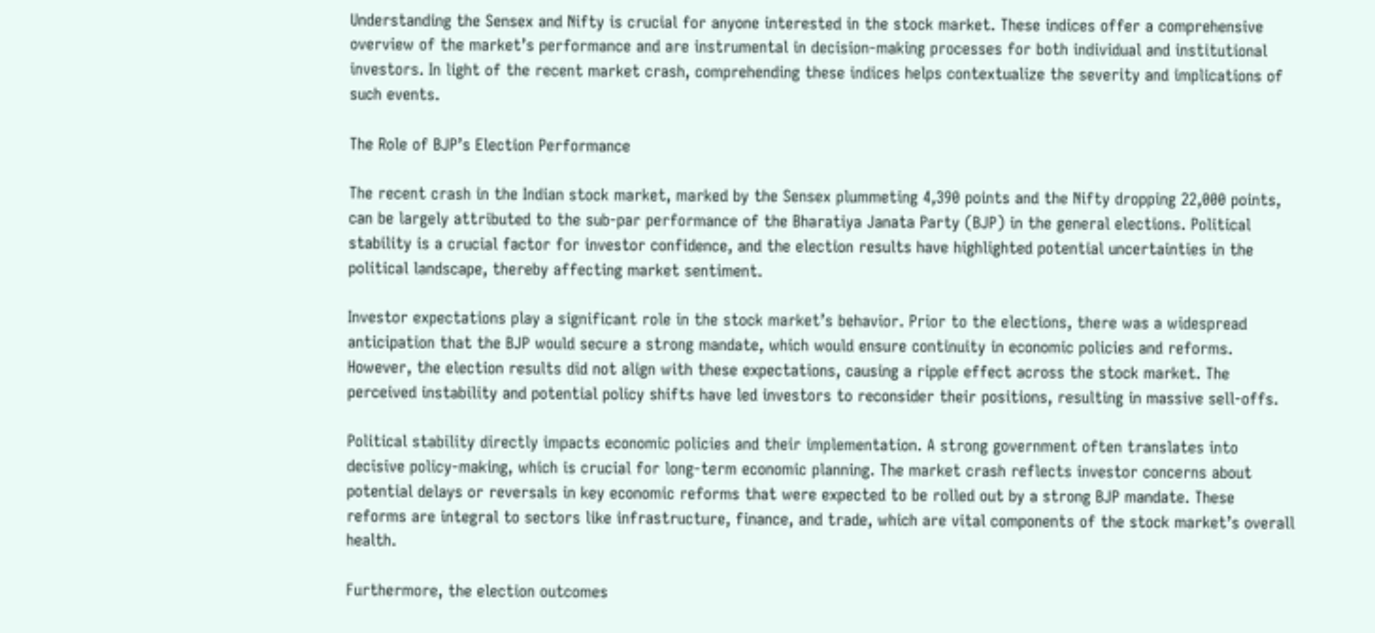Understanding the Sensex and Nifty is crucial for anyone interested in the stock market. These indices offer a comprehensive overview of the market’s performance and are instrumental in decision-making processes for both individual and institutional investors. In light of the recent market crash, comprehending these indices helps contextualize the severity and implications of such events.

The Role of BJP’s Election Performance

The recent crash in the Indian stock market, marked by the Sensex plummeting 4,390 points and the Nifty dropping 22,000 points, can be largely attributed to the sub-par performance of the Bharatiya Janata Party (BJP) in the general elections. Political stability is a crucial factor for investor confidence, and the election results have highlighted potential uncertainties in the political landscape, thereby affecting market sentiment.

Investor expectations play a significant role in the stock market’s behavior. Prior to the elections, there was a widespread anticipation that the BJP would secure a strong mandate, which would ensure continuity in economic policies and reforms. However, the election results did not align with these expectations, causing a ripple effect across the stock market. The perceived instability and potential policy shifts have led investors to reconsider their positions, resulting in massive sell-offs.

Political stability directly impacts economic policies and their implementation. A strong government often translates into decisive policy-making, which is crucial for long-term economic planning. The market crash reflects investor concerns about potential delays or reversals in key economic reforms that were expected to be rolled out by a strong BJP mandate. These reforms are integral to sectors like infrastructure, finance, and trade, which are vital components of the stock market’s overall health.

Furthermore, the election outcomes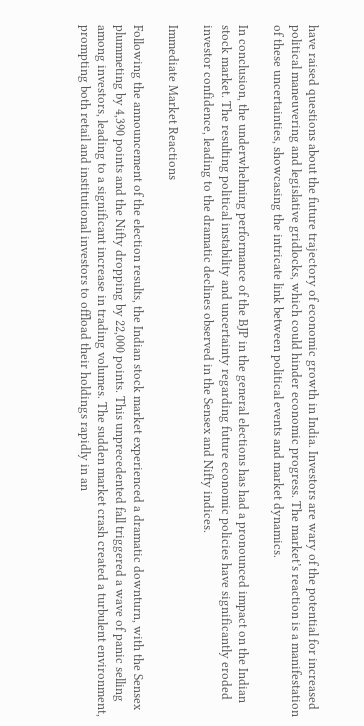have raised questions about the future trajectory of economic growth in India. Investors are wary of the potential for increased political maneuvering and legislative gridlocks, which could hinder economic progress. The market’s reaction is a manifestation of these uncertainties, showcasing the intricate link between political events and market dynamics.

In conclusion, the underwhelming performance of the BJP in the general elections has had a pronounced impact on the Indian stock market. The resulting political instability and uncertainty regarding future economic policies have significantly eroded investor confidence, leading to the dramatic declines observed in the Sensex and Nifty indices.

Immediate Market Reactions

Following the announcement of the election results, the Indian stock market experienced a dramatic downturn, with the Sensex plummeting by 4,390 points and the Nifty dropping by 22,000 points. This unprecedented fall triggered a wave of panic selling among investors, leading to a significant increase in trading volumes. The sudden market crash created a turbulent environment, prompting both retail and institutional investors to offload their holdings rapidly in an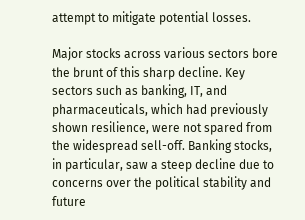attempt to mitigate potential losses.

Major stocks across various sectors bore the brunt of this sharp decline. Key sectors such as banking, IT, and pharmaceuticals, which had previously shown resilience, were not spared from the widespread sell-off. Banking stocks, in particular, saw a steep decline due to concerns over the political stability and future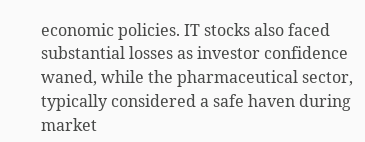economic policies. IT stocks also faced substantial losses as investor confidence waned, while the pharmaceutical sector, typically considered a safe haven during market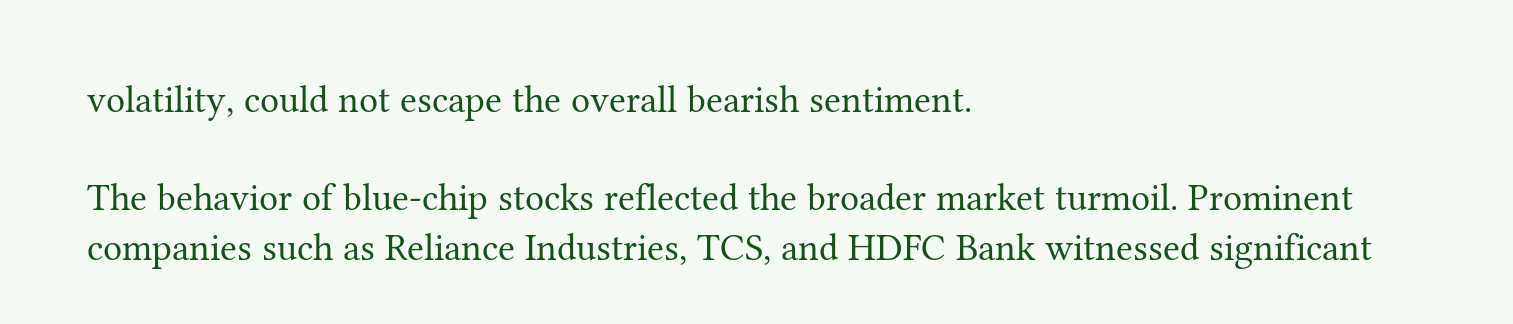volatility, could not escape the overall bearish sentiment.

The behavior of blue-chip stocks reflected the broader market turmoil. Prominent companies such as Reliance Industries, TCS, and HDFC Bank witnessed significant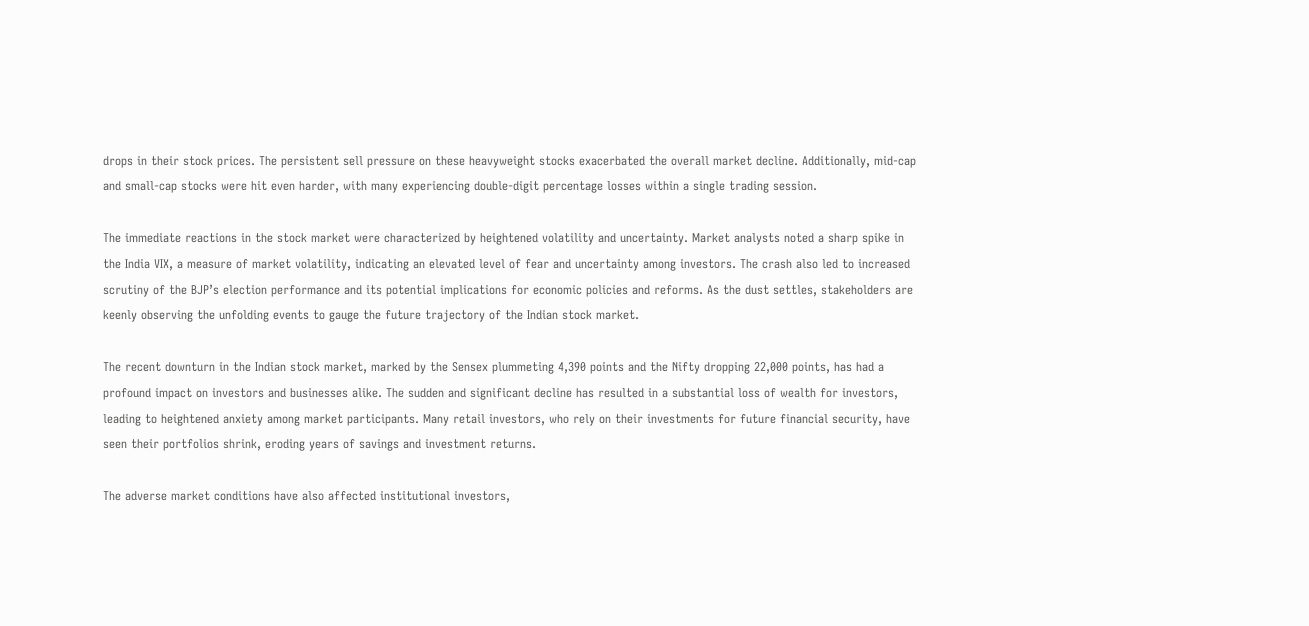drops in their stock prices. The persistent sell pressure on these heavyweight stocks exacerbated the overall market decline. Additionally, mid-cap and small-cap stocks were hit even harder, with many experiencing double-digit percentage losses within a single trading session.

The immediate reactions in the stock market were characterized by heightened volatility and uncertainty. Market analysts noted a sharp spike in the India VIX, a measure of market volatility, indicating an elevated level of fear and uncertainty among investors. The crash also led to increased scrutiny of the BJP’s election performance and its potential implications for economic policies and reforms. As the dust settles, stakeholders are keenly observing the unfolding events to gauge the future trajectory of the Indian stock market.

The recent downturn in the Indian stock market, marked by the Sensex plummeting 4,390 points and the Nifty dropping 22,000 points, has had a profound impact on investors and businesses alike. The sudden and significant decline has resulted in a substantial loss of wealth for investors, leading to heightened anxiety among market participants. Many retail investors, who rely on their investments for future financial security, have seen their portfolios shrink, eroding years of savings and investment returns.

The adverse market conditions have also affected institutional investors,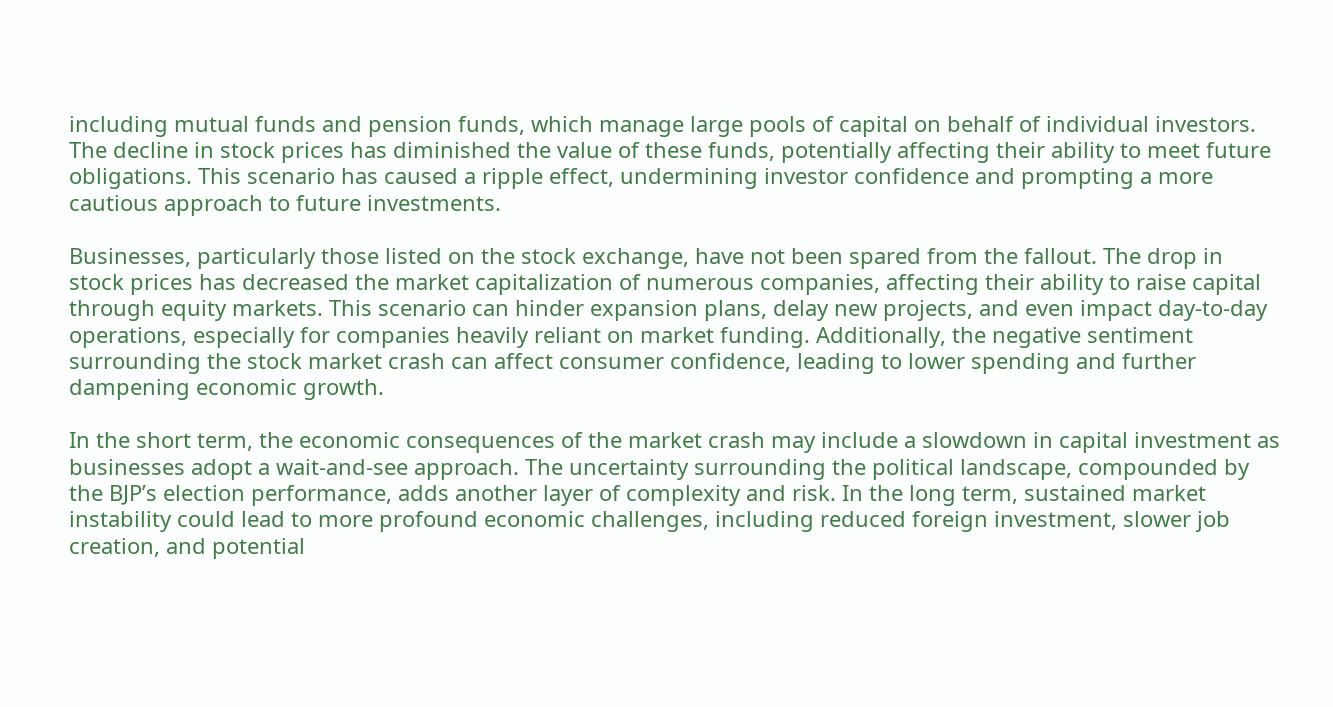including mutual funds and pension funds, which manage large pools of capital on behalf of individual investors. The decline in stock prices has diminished the value of these funds, potentially affecting their ability to meet future obligations. This scenario has caused a ripple effect, undermining investor confidence and prompting a more cautious approach to future investments.

Businesses, particularly those listed on the stock exchange, have not been spared from the fallout. The drop in stock prices has decreased the market capitalization of numerous companies, affecting their ability to raise capital through equity markets. This scenario can hinder expansion plans, delay new projects, and even impact day-to-day operations, especially for companies heavily reliant on market funding. Additionally, the negative sentiment surrounding the stock market crash can affect consumer confidence, leading to lower spending and further dampening economic growth.

In the short term, the economic consequences of the market crash may include a slowdown in capital investment as businesses adopt a wait-and-see approach. The uncertainty surrounding the political landscape, compounded by the BJP’s election performance, adds another layer of complexity and risk. In the long term, sustained market instability could lead to more profound economic challenges, including reduced foreign investment, slower job creation, and potential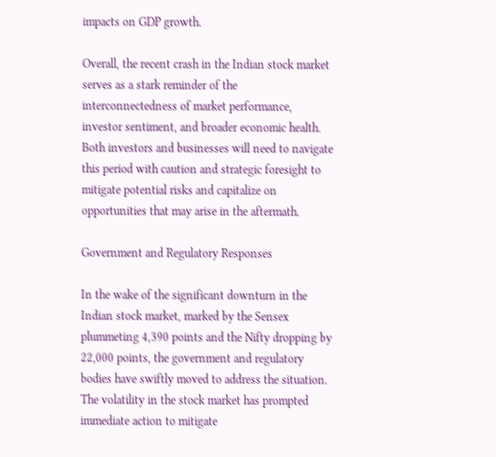impacts on GDP growth.

Overall, the recent crash in the Indian stock market serves as a stark reminder of the interconnectedness of market performance, investor sentiment, and broader economic health. Both investors and businesses will need to navigate this period with caution and strategic foresight to mitigate potential risks and capitalize on opportunities that may arise in the aftermath.

Government and Regulatory Responses

In the wake of the significant downturn in the Indian stock market, marked by the Sensex plummeting 4,390 points and the Nifty dropping by 22,000 points, the government and regulatory bodies have swiftly moved to address the situation. The volatility in the stock market has prompted immediate action to mitigate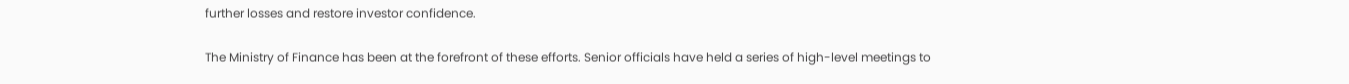further losses and restore investor confidence.

The Ministry of Finance has been at the forefront of these efforts. Senior officials have held a series of high-level meetings to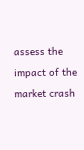assess the impact of the market crash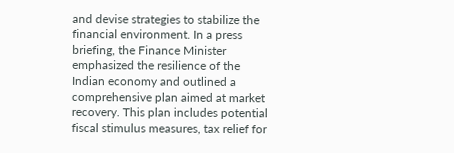and devise strategies to stabilize the financial environment. In a press briefing, the Finance Minister emphasized the resilience of the Indian economy and outlined a comprehensive plan aimed at market recovery. This plan includes potential fiscal stimulus measures, tax relief for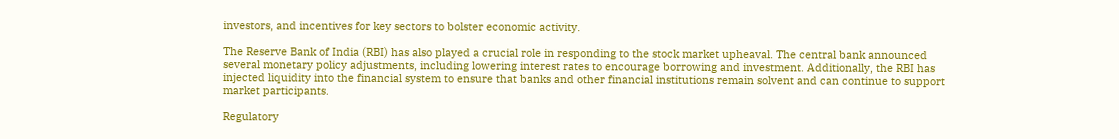investors, and incentives for key sectors to bolster economic activity.

The Reserve Bank of India (RBI) has also played a crucial role in responding to the stock market upheaval. The central bank announced several monetary policy adjustments, including lowering interest rates to encourage borrowing and investment. Additionally, the RBI has injected liquidity into the financial system to ensure that banks and other financial institutions remain solvent and can continue to support market participants.

Regulatory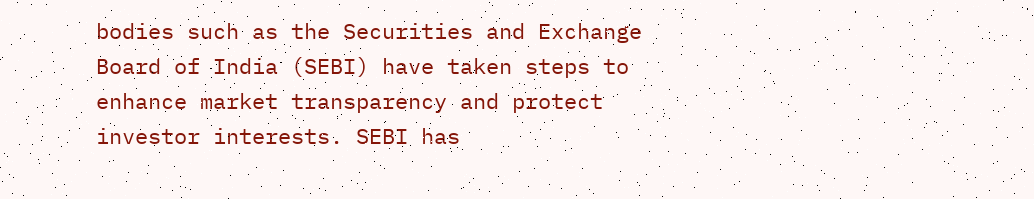bodies such as the Securities and Exchange Board of India (SEBI) have taken steps to enhance market transparency and protect investor interests. SEBI has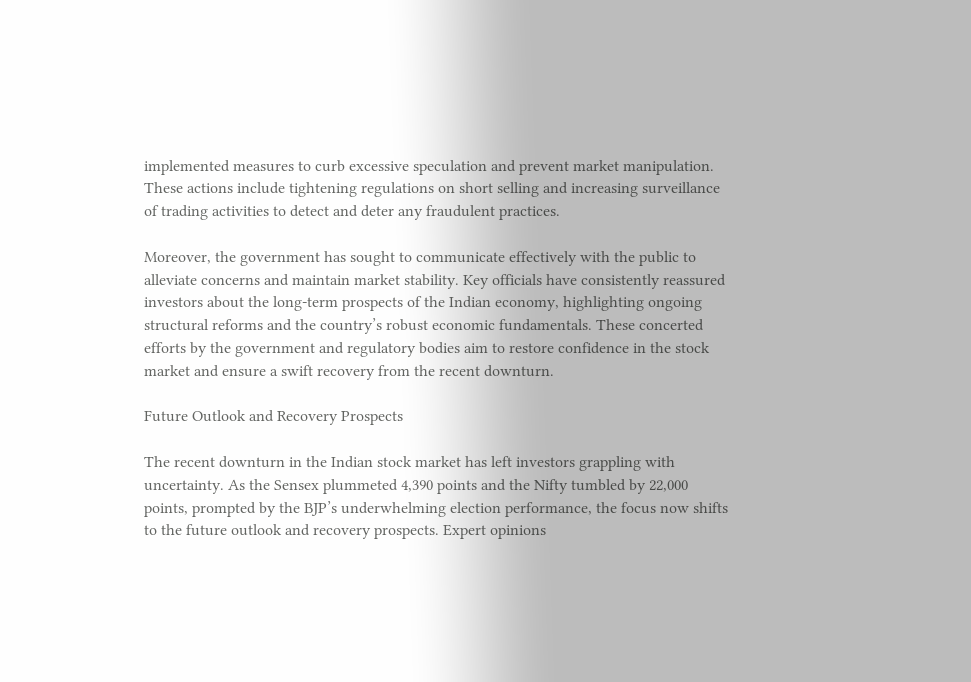implemented measures to curb excessive speculation and prevent market manipulation. These actions include tightening regulations on short selling and increasing surveillance of trading activities to detect and deter any fraudulent practices.

Moreover, the government has sought to communicate effectively with the public to alleviate concerns and maintain market stability. Key officials have consistently reassured investors about the long-term prospects of the Indian economy, highlighting ongoing structural reforms and the country’s robust economic fundamentals. These concerted efforts by the government and regulatory bodies aim to restore confidence in the stock market and ensure a swift recovery from the recent downturn.

Future Outlook and Recovery Prospects

The recent downturn in the Indian stock market has left investors grappling with uncertainty. As the Sensex plummeted 4,390 points and the Nifty tumbled by 22,000 points, prompted by the BJP’s underwhelming election performance, the focus now shifts to the future outlook and recovery prospects. Expert opinions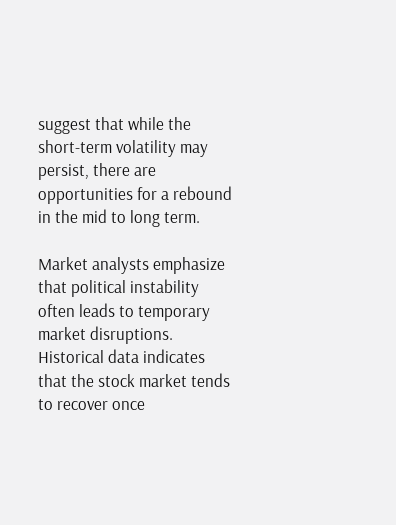suggest that while the short-term volatility may persist, there are opportunities for a rebound in the mid to long term.

Market analysts emphasize that political instability often leads to temporary market disruptions. Historical data indicates that the stock market tends to recover once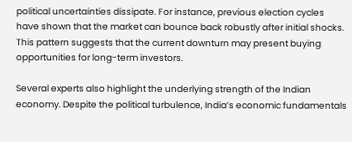political uncertainties dissipate. For instance, previous election cycles have shown that the market can bounce back robustly after initial shocks. This pattern suggests that the current downturn may present buying opportunities for long-term investors.

Several experts also highlight the underlying strength of the Indian economy. Despite the political turbulence, India’s economic fundamentals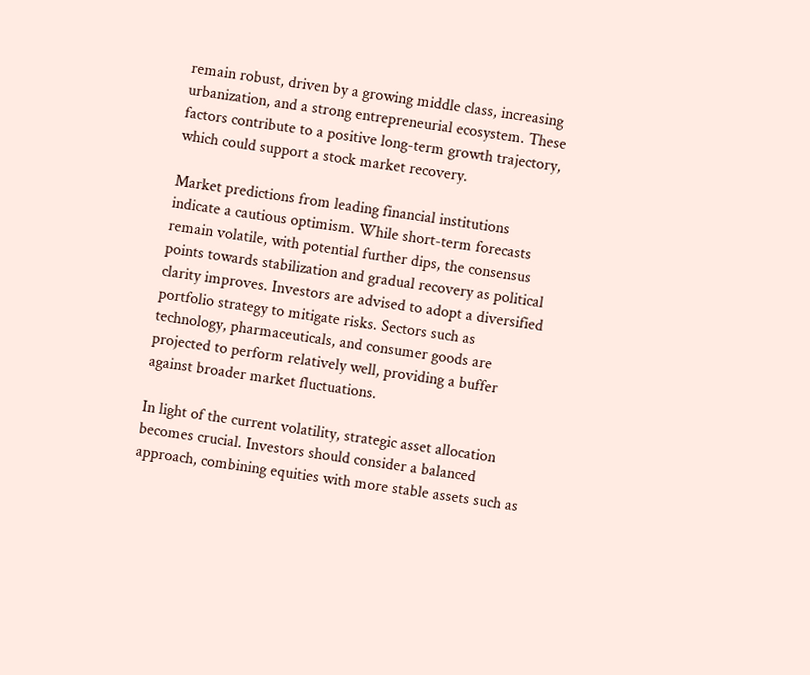remain robust, driven by a growing middle class, increasing urbanization, and a strong entrepreneurial ecosystem. These factors contribute to a positive long-term growth trajectory, which could support a stock market recovery.

Market predictions from leading financial institutions indicate a cautious optimism. While short-term forecasts remain volatile, with potential further dips, the consensus points towards stabilization and gradual recovery as political clarity improves. Investors are advised to adopt a diversified portfolio strategy to mitigate risks. Sectors such as technology, pharmaceuticals, and consumer goods are projected to perform relatively well, providing a buffer against broader market fluctuations.

In light of the current volatility, strategic asset allocation becomes crucial. Investors should consider a balanced approach, combining equities with more stable assets such as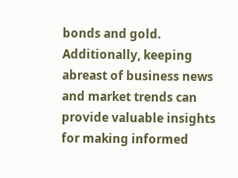bonds and gold. Additionally, keeping abreast of business news and market trends can provide valuable insights for making informed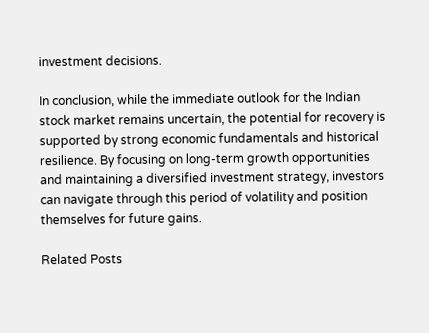investment decisions.

In conclusion, while the immediate outlook for the Indian stock market remains uncertain, the potential for recovery is supported by strong economic fundamentals and historical resilience. By focusing on long-term growth opportunities and maintaining a diversified investment strategy, investors can navigate through this period of volatility and position themselves for future gains.

Related Posts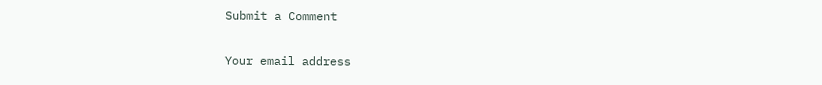Submit a Comment

Your email address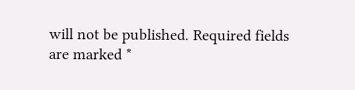will not be published. Required fields are marked *